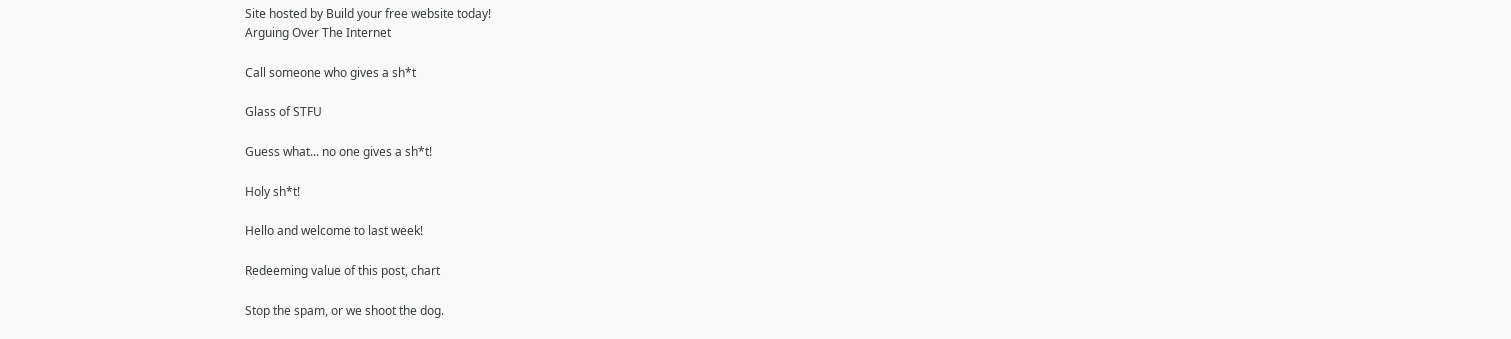Site hosted by Build your free website today!
Arguing Over The Internet

Call someone who gives a sh*t

Glass of STFU

Guess what... no one gives a sh*t!

Holy sh*t!

Hello and welcome to last week!

Redeeming value of this post, chart

Stop the spam, or we shoot the dog.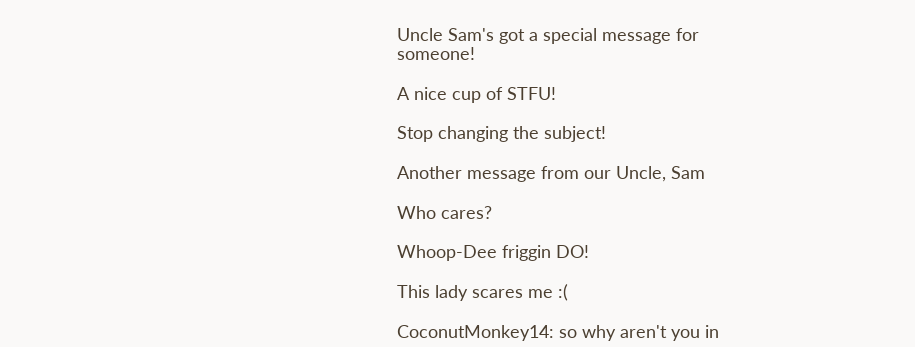Uncle Sam's got a special message for someone!

A nice cup of STFU!

Stop changing the subject!

Another message from our Uncle, Sam

Who cares?

Whoop-Dee friggin DO!

This lady scares me :(

CoconutMonkey14: so why aren't you in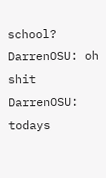school?
DarrenOSU: oh shit
DarrenOSU: todays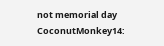not memorial day
CoconutMonkey14: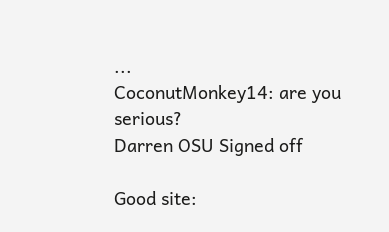...
CoconutMonkey14: are you serious?
Darren OSU Signed off

Good site: